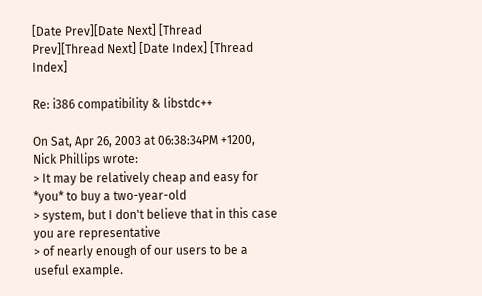[Date Prev][Date Next] [Thread Prev][Thread Next] [Date Index] [Thread Index]

Re: i386 compatibility & libstdc++

On Sat, Apr 26, 2003 at 06:38:34PM +1200, Nick Phillips wrote:
> It may be relatively cheap and easy for *you* to buy a two-year-old
> system, but I don't believe that in this case you are representative
> of nearly enough of our users to be a useful example.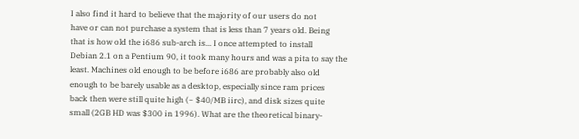I also find it hard to believe that the majority of our users do not
have or can not purchase a system that is less than 7 years old. Being
that is how old the i686 sub-arch is... I once attempted to install
Debian 2.1 on a Pentium 90, it took many hours and was a pita to say the
least. Machines old enough to be before i686 are probably also old
enough to be barely usable as a desktop, especially since ram prices
back then were still quite high (~ $40/MB iirc), and disk sizes quite
small (2GB HD was $300 in 1996). What are the theoretical binary-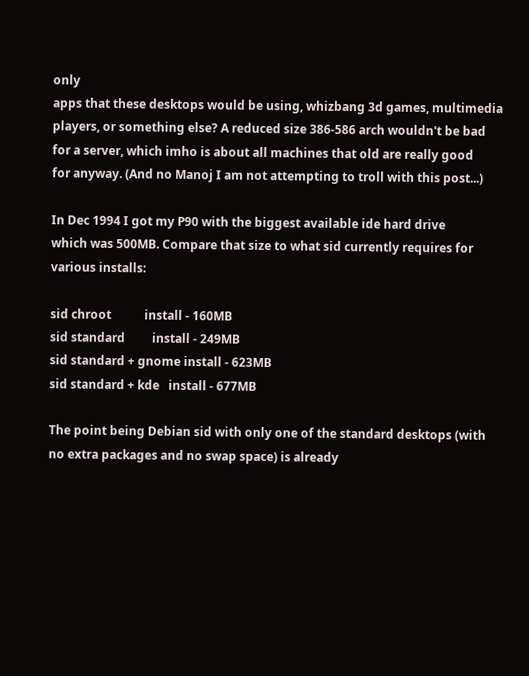only
apps that these desktops would be using, whizbang 3d games, multimedia
players, or something else? A reduced size 386-586 arch wouldn't be bad
for a server, which imho is about all machines that old are really good
for anyway. (And no Manoj I am not attempting to troll with this post...)

In Dec 1994 I got my P90 with the biggest available ide hard drive
which was 500MB. Compare that size to what sid currently requires for
various installs:

sid chroot           install - 160MB
sid standard         install - 249MB
sid standard + gnome install - 623MB
sid standard + kde   install - 677MB

The point being Debian sid with only one of the standard desktops (with
no extra packages and no swap space) is already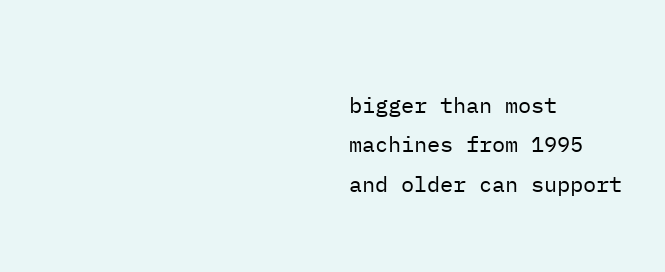bigger than most
machines from 1995 and older can support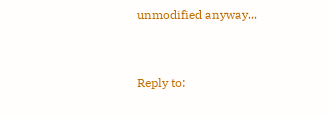unmodified anyway...


Reply to: